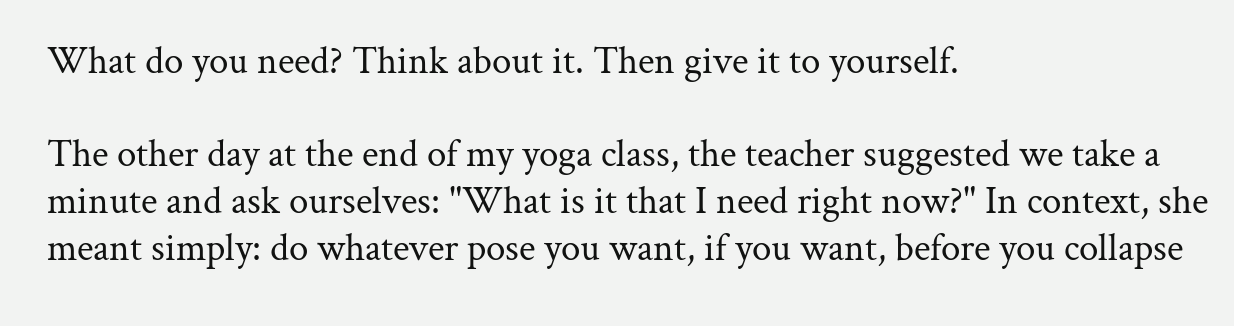What do you need? Think about it. Then give it to yourself.

The other day at the end of my yoga class, the teacher suggested we take a minute and ask ourselves: "What is it that I need right now?" In context, she meant simply: do whatever pose you want, if you want, before you collapse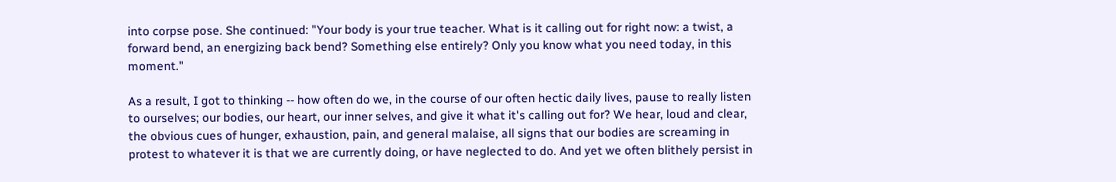into corpse pose. She continued: "Your body is your true teacher. What is it calling out for right now: a twist, a forward bend, an energizing back bend? Something else entirely? Only you know what you need today, in this moment."

As a result, I got to thinking -- how often do we, in the course of our often hectic daily lives, pause to really listen to ourselves; our bodies, our heart, our inner selves, and give it what it's calling out for? We hear, loud and clear, the obvious cues of hunger, exhaustion, pain, and general malaise, all signs that our bodies are screaming in protest to whatever it is that we are currently doing, or have neglected to do. And yet we often blithely persist in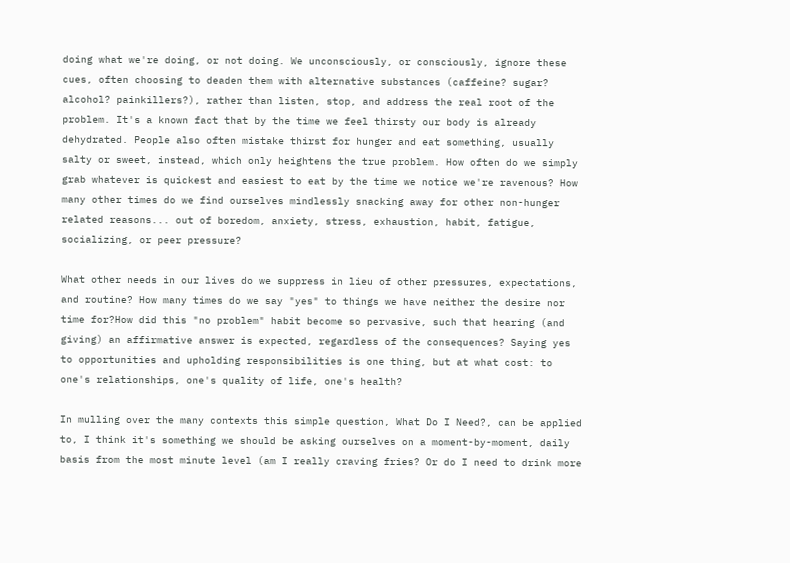doing what we're doing, or not doing. We unconsciously, or consciously, ignore these cues, often choosing to deaden them with alternative substances (caffeine? sugar? alcohol? painkillers?), rather than listen, stop, and address the real root of the problem. It's a known fact that by the time we feel thirsty our body is already dehydrated. People also often mistake thirst for hunger and eat something, usually salty or sweet, instead, which only heightens the true problem. How often do we simply grab whatever is quickest and easiest to eat by the time we notice we're ravenous? How many other times do we find ourselves mindlessly snacking away for other non-hunger related reasons... out of boredom, anxiety, stress, exhaustion, habit, fatigue, socializing, or peer pressure?

What other needs in our lives do we suppress in lieu of other pressures, expectations, and routine? How many times do we say "yes" to things we have neither the desire nor time for?How did this "no problem" habit become so pervasive, such that hearing (and giving) an affirmative answer is expected, regardless of the consequences? Saying yes to opportunities and upholding responsibilities is one thing, but at what cost: to one's relationships, one's quality of life, one's health?

In mulling over the many contexts this simple question, What Do I Need?, can be applied to, I think it's something we should be asking ourselves on a moment-by-moment, daily basis from the most minute level (am I really craving fries? Or do I need to drink more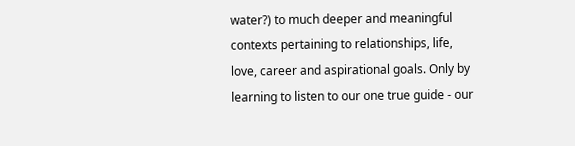water?) to much deeper and meaningful contexts pertaining to relationships, life, love, career and aspirational goals. Only by learning to listen to our one true guide - our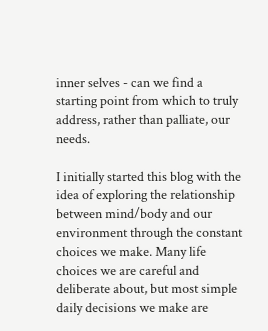inner selves - can we find a starting point from which to truly address, rather than palliate, our needs.

I initially started this blog with the idea of exploring the relationship between mind/body and our environment through the constant choices we make. Many life choices we are careful and deliberate about, but most simple daily decisions we make are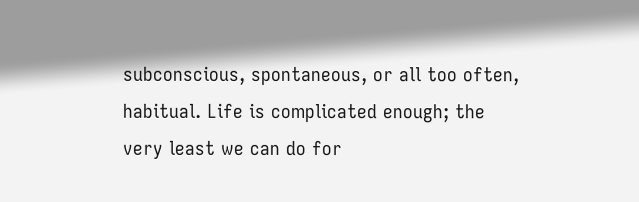subconscious, spontaneous, or all too often, habitual. Life is complicated enough; the very least we can do for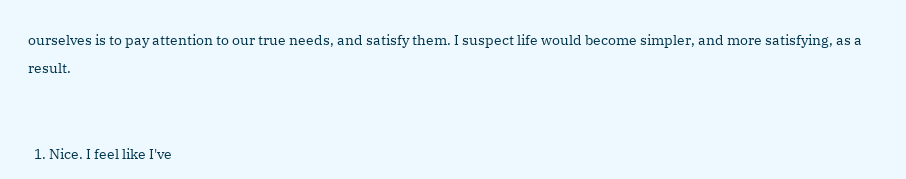ourselves is to pay attention to our true needs, and satisfy them. I suspect life would become simpler, and more satisfying, as a result.


  1. Nice. I feel like I've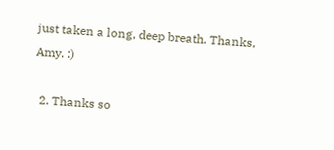just taken a long, deep breath. Thanks, Amy. :)

  2. Thanks so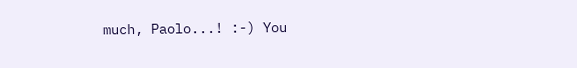much, Paolo...! :-) You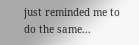just reminded me to do the same...